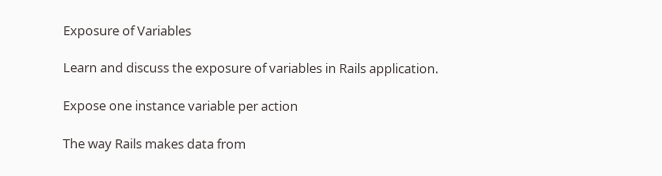Exposure of Variables

Learn and discuss the exposure of variables in Rails application.

Expose one instance variable per action

The way Rails makes data from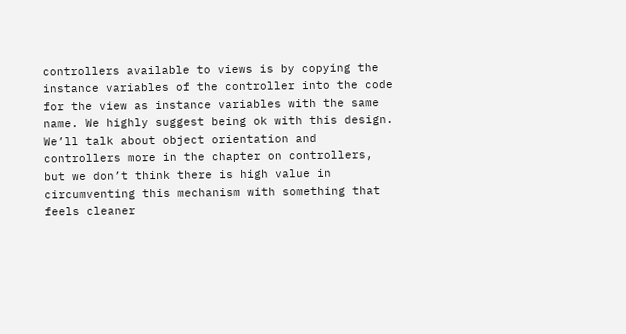controllers available to views is by copying the instance variables of the controller into the code for the view as instance variables with the same name. We highly suggest being ok with this design. We’ll talk about object orientation and controllers more in the chapter on controllers, but we don’t think there is high value in circumventing this mechanism with something that feels cleaner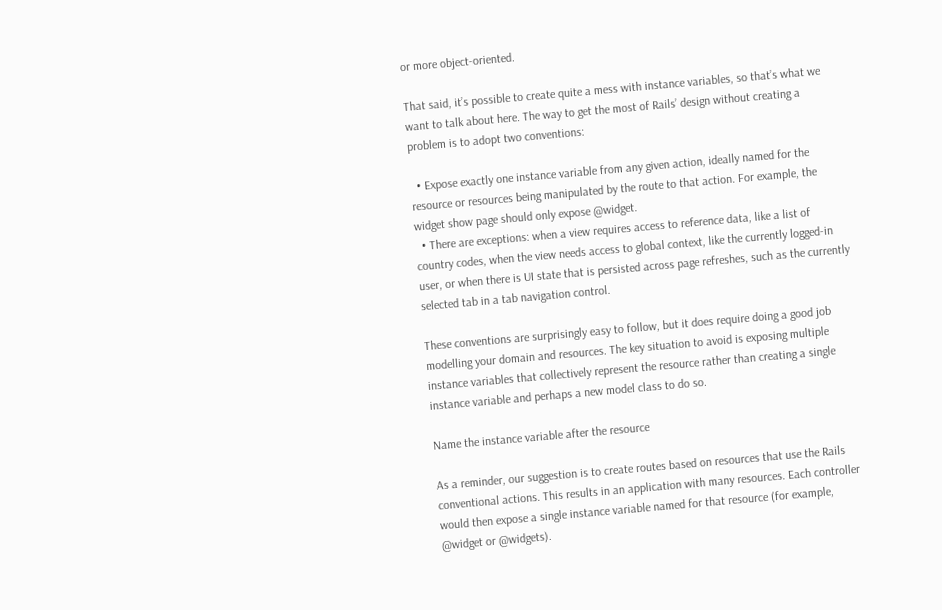or more object-oriented.

That said, it’s possible to create quite a mess with instance variables, so that’s what we want to talk about here. The way to get the most of Rails’ design without creating a problem is to adopt two conventions:

  • Expose exactly one instance variable from any given action, ideally named for the resource or resources being manipulated by the route to that action. For example, the widget show page should only expose @widget.
  • There are exceptions: when a view requires access to reference data, like a list of country codes, when the view needs access to global context, like the currently logged-in user, or when there is UI state that is persisted across page refreshes, such as the currently selected tab in a tab navigation control.

These conventions are surprisingly easy to follow, but it does require doing a good job modelling your domain and resources. The key situation to avoid is exposing multiple instance variables that collectively represent the resource rather than creating a single instance variable and perhaps a new model class to do so.

Name the instance variable after the resource

As a reminder, our suggestion is to create routes based on resources that use the Rails conventional actions. This results in an application with many resources. Each controller would then expose a single instance variable named for that resource (for example, @widget or @widgets).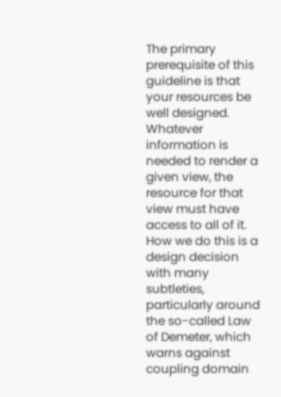The primary prerequisite of this guideline is that your resources be well designed. Whatever information is needed to render a given view, the resource for that view must have access to all of it. How we do this is a design decision with many subtleties, particularly around the so-called Law of Demeter, which warns against coupling domain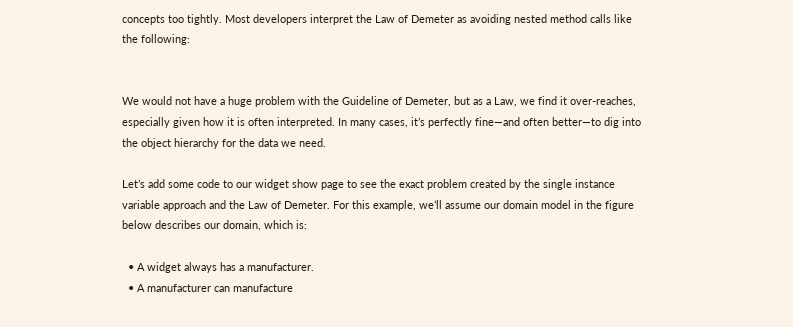concepts too tightly. Most developers interpret the Law of Demeter as avoiding nested method calls like the following:


We would not have a huge problem with the Guideline of Demeter, but as a Law, we find it over-reaches, especially given how it is often interpreted. In many cases, it’s perfectly fine—and often better—to dig into the object hierarchy for the data we need.

Let’s add some code to our widget show page to see the exact problem created by the single instance variable approach and the Law of Demeter. For this example, we’ll assume our domain model in the figure below describes our domain, which is:

  • A widget always has a manufacturer.
  • A manufacturer can manufacture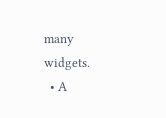many widgets.
  • A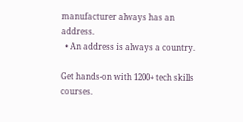manufacturer always has an address.
  • An address is always a country.

Get hands-on with 1200+ tech skills courses.